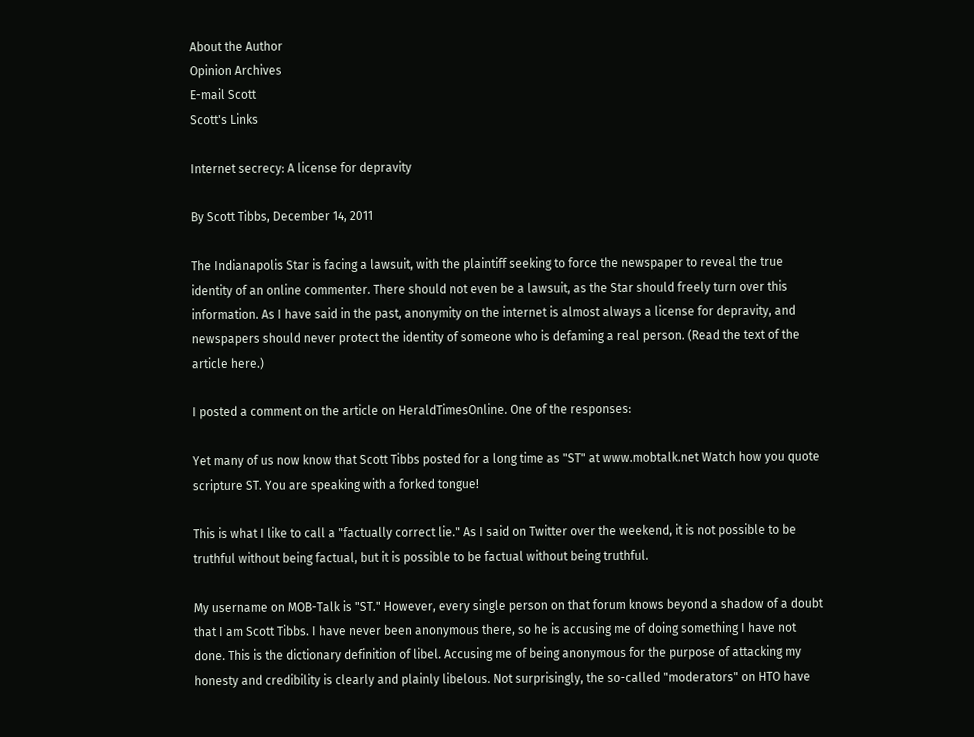About the Author
Opinion Archives
E-mail Scott
Scott's Links

Internet secrecy: A license for depravity

By Scott Tibbs, December 14, 2011

The Indianapolis Star is facing a lawsuit, with the plaintiff seeking to force the newspaper to reveal the true identity of an online commenter. There should not even be a lawsuit, as the Star should freely turn over this information. As I have said in the past, anonymity on the internet is almost always a license for depravity, and newspapers should never protect the identity of someone who is defaming a real person. (Read the text of the article here.)

I posted a comment on the article on HeraldTimesOnline. One of the responses:

Yet many of us now know that Scott Tibbs posted for a long time as "ST" at www.mobtalk.net Watch how you quote scripture ST. You are speaking with a forked tongue!

This is what I like to call a "factually correct lie." As I said on Twitter over the weekend, it is not possible to be truthful without being factual, but it is possible to be factual without being truthful.

My username on MOB-Talk is "ST." However, every single person on that forum knows beyond a shadow of a doubt that I am Scott Tibbs. I have never been anonymous there, so he is accusing me of doing something I have not done. This is the dictionary definition of libel. Accusing me of being anonymous for the purpose of attacking my honesty and credibility is clearly and plainly libelous. Not surprisingly, the so-called "moderators" on HTO have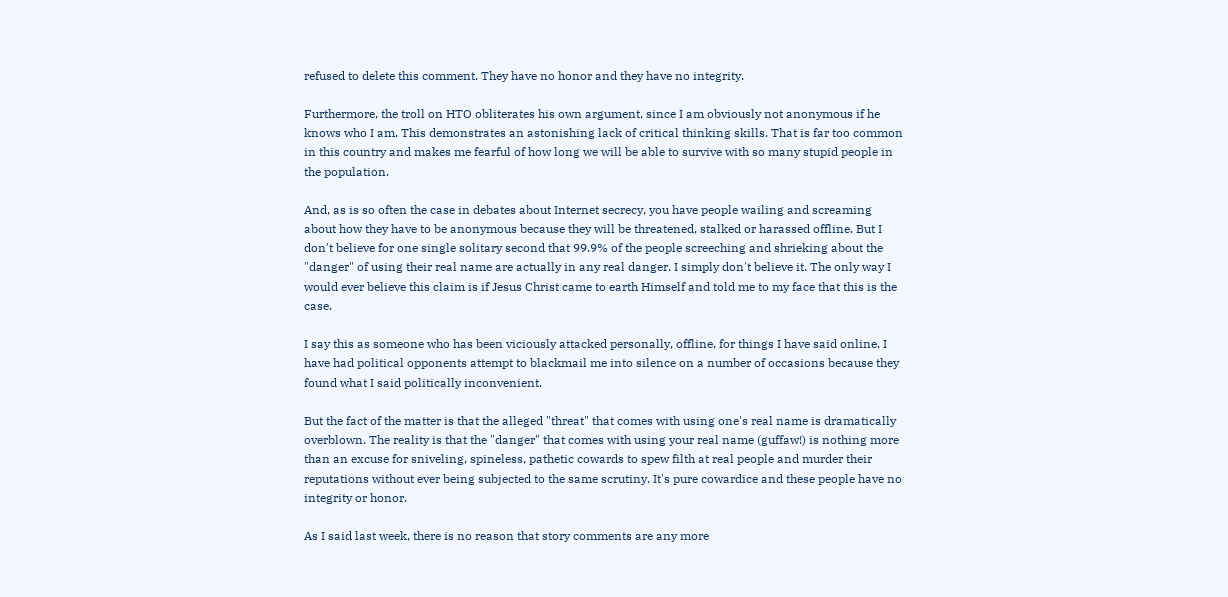refused to delete this comment. They have no honor and they have no integrity.

Furthermore, the troll on HTO obliterates his own argument, since I am obviously not anonymous if he knows who I am. This demonstrates an astonishing lack of critical thinking skills. That is far too common in this country and makes me fearful of how long we will be able to survive with so many stupid people in the population.

And, as is so often the case in debates about Internet secrecy, you have people wailing and screaming about how they have to be anonymous because they will be threatened, stalked or harassed offline. But I don't believe for one single solitary second that 99.9% of the people screeching and shrieking about the "danger" of using their real name are actually in any real danger. I simply don't believe it. The only way I would ever believe this claim is if Jesus Christ came to earth Himself and told me to my face that this is the case.

I say this as someone who has been viciously attacked personally, offline, for things I have said online. I have had political opponents attempt to blackmail me into silence on a number of occasions because they found what I said politically inconvenient.

But the fact of the matter is that the alleged "threat" that comes with using one's real name is dramatically overblown. The reality is that the "danger" that comes with using your real name (guffaw!) is nothing more than an excuse for sniveling, spineless, pathetic cowards to spew filth at real people and murder their reputations without ever being subjected to the same scrutiny. It's pure cowardice and these people have no integrity or honor.

As I said last week, there is no reason that story comments are any more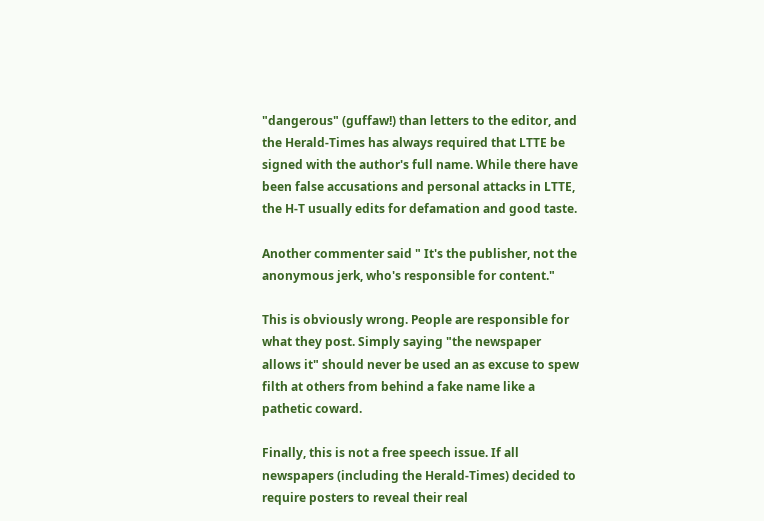"dangerous" (guffaw!) than letters to the editor, and the Herald-Times has always required that LTTE be signed with the author's full name. While there have been false accusations and personal attacks in LTTE, the H-T usually edits for defamation and good taste.

Another commenter said " It's the publisher, not the anonymous jerk, who's responsible for content."

This is obviously wrong. People are responsible for what they post. Simply saying "the newspaper allows it" should never be used an as excuse to spew filth at others from behind a fake name like a pathetic coward.

Finally, this is not a free speech issue. If all newspapers (including the Herald-Times) decided to require posters to reveal their real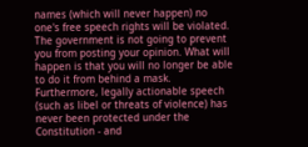names (which will never happen) no one's free speech rights will be violated. The government is not going to prevent you from posting your opinion. What will happen is that you will no longer be able to do it from behind a mask. Furthermore, legally actionable speech (such as libel or threats of violence) has never been protected under the Constitution - and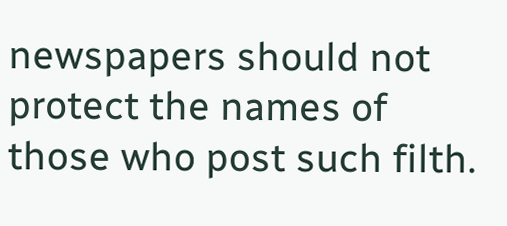newspapers should not protect the names of those who post such filth.